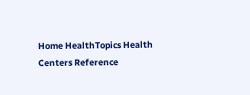Home HealthTopics Health Centers Reference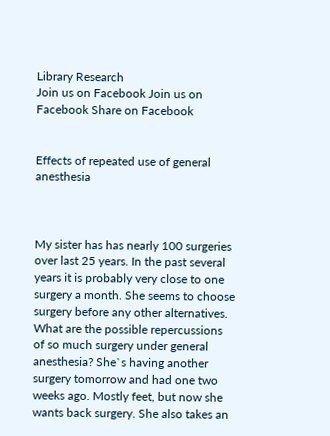Library Research
Join us on Facebook Join us on Facebook Share on Facebook


Effects of repeated use of general anesthesia



My sister has has nearly 100 surgeries over last 25 years. In the past several years it is probably very close to one surgery a month. She seems to choose surgery before any other alternatives. What are the possible repercussions of so much surgery under general anesthesia? She`s having another surgery tomorrow and had one two weeks ago. Mostly feet, but now she wants back surgery. She also takes an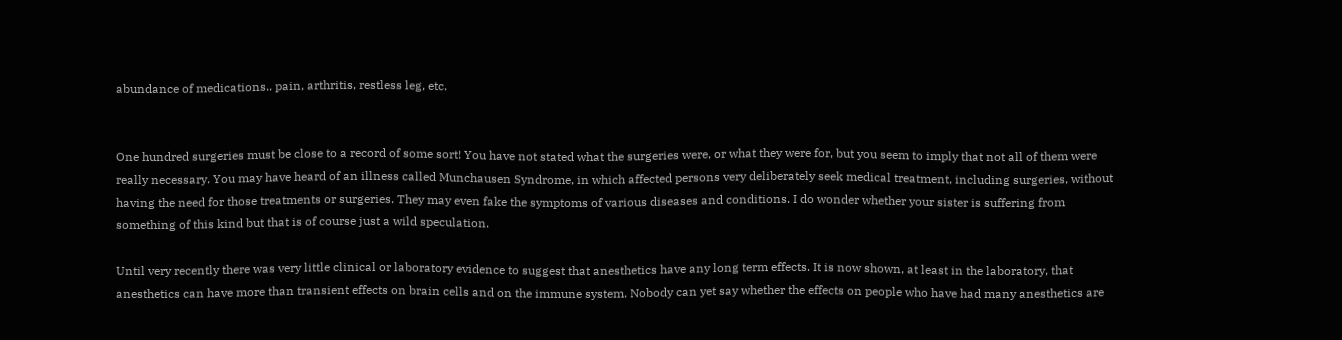abundance of medications.. pain, arthritis, restless leg, etc.


One hundred surgeries must be close to a record of some sort! You have not stated what the surgeries were, or what they were for, but you seem to imply that not all of them were really necessary. You may have heard of an illness called Munchausen Syndrome, in which affected persons very deliberately seek medical treatment, including surgeries, without having the need for those treatments or surgeries. They may even fake the symptoms of various diseases and conditions. I do wonder whether your sister is suffering from something of this kind but that is of course just a wild speculation.

Until very recently there was very little clinical or laboratory evidence to suggest that anesthetics have any long term effects. It is now shown, at least in the laboratory, that anesthetics can have more than transient effects on brain cells and on the immune system. Nobody can yet say whether the effects on people who have had many anesthetics are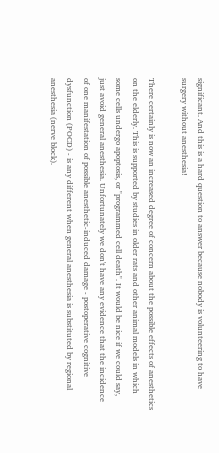significant. And this is a hard question to answer because nobody is volunteering to have surgery without anesthesia!

There certainly is now an increased degree of concern about the possible effects of anesthetics on the elderly. This is supported by studies in older rats and other animal models in which some cells undergo apoptosis, or "programmed cell death". It would be nice if we could say, just avoid general anesthesia. Unfortunately we don't have any evidence that the incidence of one manifestation of possible anesthetic-induced damage - postoperative cognitive dysfunction (POCD) - is any different when general anesthesia is substituted by regional anesthesia (nerve block).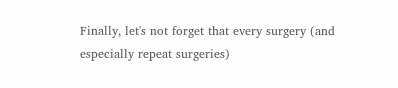Finally, let's not forget that every surgery (and especially repeat surgeries)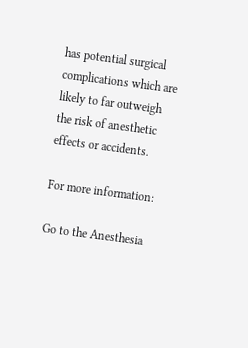has potential surgical complications which are likely to far outweigh the risk of anesthetic effects or accidents.

For more information:

Go to the Anesthesia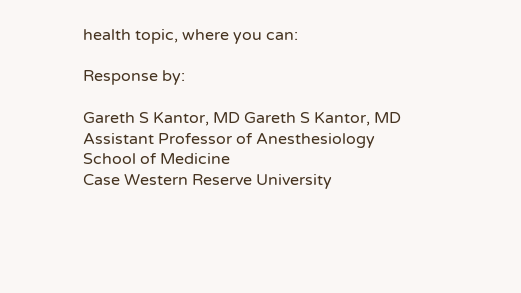health topic, where you can:

Response by:

Gareth S Kantor, MD Gareth S Kantor, MD
Assistant Professor of Anesthesiology
School of Medicine
Case Western Reserve University